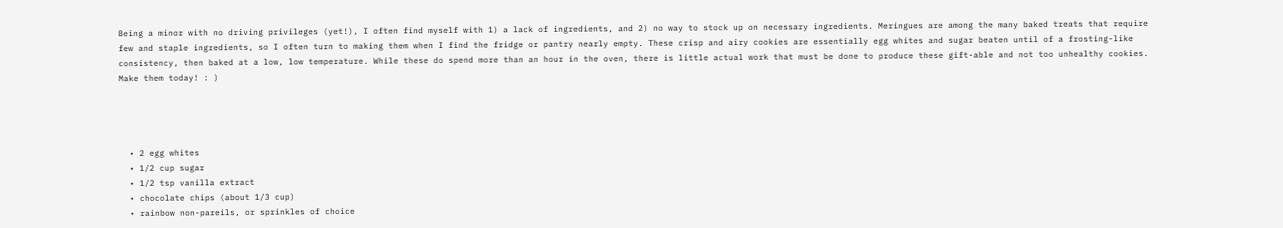Being a minor with no driving privileges (yet!), I often find myself with 1) a lack of ingredients, and 2) no way to stock up on necessary ingredients. Meringues are among the many baked treats that require few and staple ingredients, so I often turn to making them when I find the fridge or pantry nearly empty. These crisp and airy cookies are essentially egg whites and sugar beaten until of a frosting-like consistency, then baked at a low, low temperature. While these do spend more than an hour in the oven, there is little actual work that must be done to produce these gift-able and not too unhealthy cookies. Make them today! : )




  • 2 egg whites
  • 1/2 cup sugar
  • 1/2 tsp vanilla extract
  • chocolate chips (about 1/3 cup)
  • rainbow non-pareils, or sprinkles of choice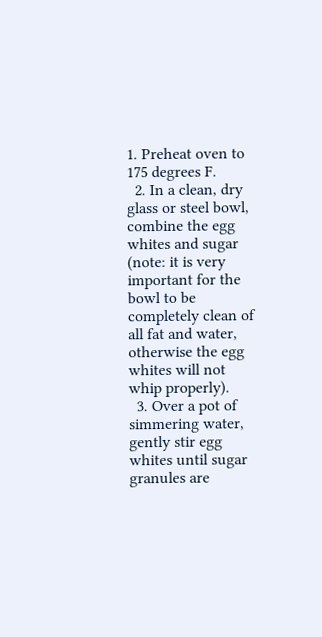1. Preheat oven to 175 degrees F.
  2. In a clean, dry glass or steel bowl, combine the egg whites and sugar (note: it is very important for the bowl to be completely clean of all fat and water, otherwise the egg whites will not whip properly).
  3. Over a pot of simmering water, gently stir egg whites until sugar granules are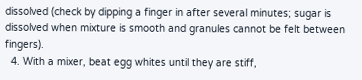dissolved (check by dipping a finger in after several minutes; sugar is dissolved when mixture is smooth and granules cannot be felt between fingers).
  4. With a mixer, beat egg whites until they are stiff,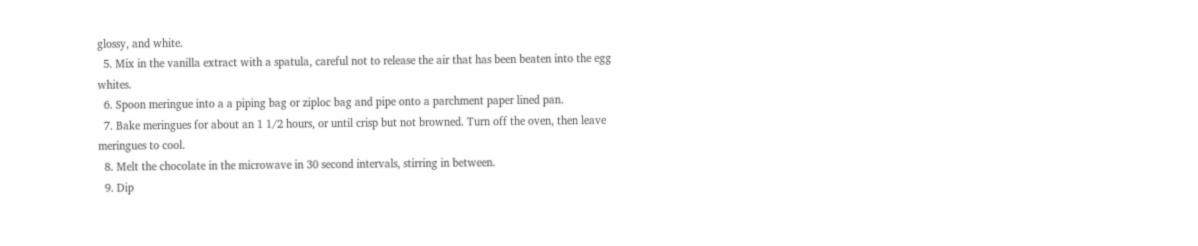glossy, and white.
  5. Mix in the vanilla extract with a spatula, careful not to release the air that has been beaten into the egg whites.
  6. Spoon meringue into a a piping bag or ziploc bag and pipe onto a parchment paper lined pan.
  7. Bake meringues for about an 1 1/2 hours, or until crisp but not browned. Turn off the oven, then leave meringues to cool.
  8. Melt the chocolate in the microwave in 30 second intervals, stirring in between.
  9. Dip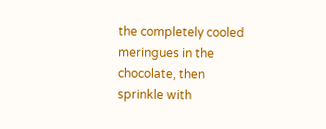the completely cooled meringues in the chocolate, then sprinkle with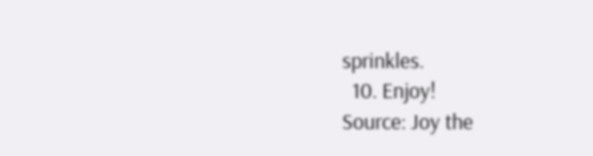sprinkles.
  10. Enjoy!
Source: Joy the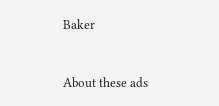Baker


About these ads